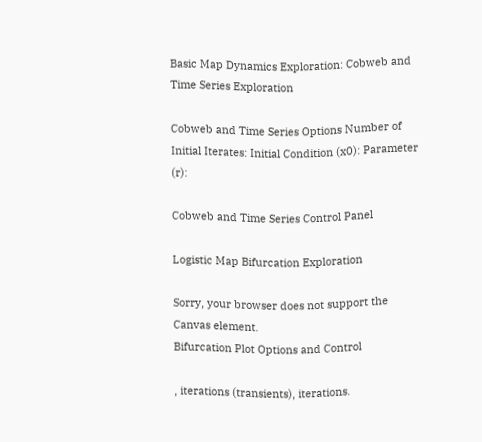Basic Map Dynamics Exploration: Cobweb and Time Series Exploration

Cobweb and Time Series Options Number of Initial Iterates: Initial Condition (x0): Parameter (r):

Cobweb and Time Series Control Panel

Logistic Map Bifurcation Exploration

Sorry, your browser does not support the Canvas element.
Bifurcation Plot Options and Control

, iterations (transients), iterations.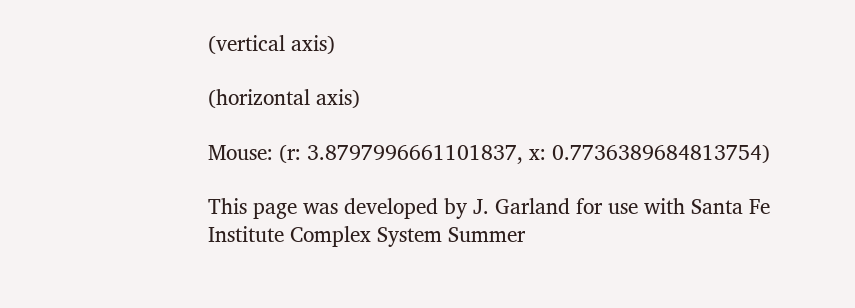(vertical axis)

(horizontal axis)

Mouse: (r: 3.8797996661101837, x: 0.7736389684813754)

This page was developed by J. Garland for use with Santa Fe Institute Complex System Summer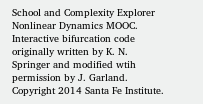School and Complexity Explorer Nonlinear Dynamics MOOC. Interactive bifurcation code originally written by K. N. Springer and modified wtih permission by J. Garland. Copyright 2014 Santa Fe Institute.